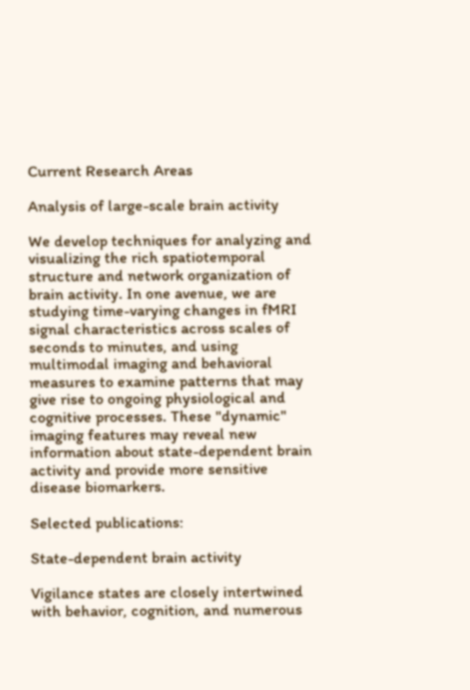Current Research Areas

Analysis of large-scale brain activity

We develop techniques for analyzing and visualizing the rich spatiotemporal structure and network organization of brain activity. In one avenue, we are studying time-varying changes in fMRI signal characteristics across scales of seconds to minutes, and using multimodal imaging and behavioral measures to examine patterns that may give rise to ongoing physiological and cognitive processes. These "dynamic" imaging features may reveal new information about state-dependent brain activity and provide more sensitive disease biomarkers.

Selected publications:

State-dependent brain activity

Vigilance states are closely intertwined with behavior, cognition, and numerous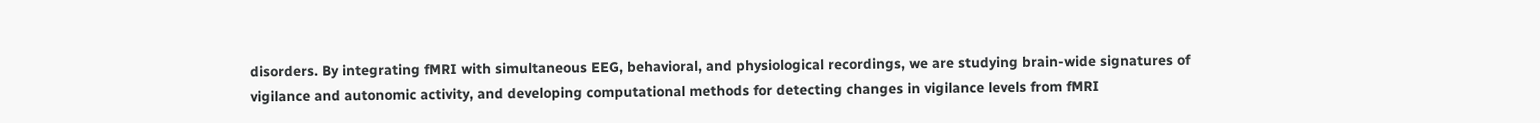disorders. By integrating fMRI with simultaneous EEG, behavioral, and physiological recordings, we are studying brain-wide signatures of vigilance and autonomic activity, and developing computational methods for detecting changes in vigilance levels from fMRI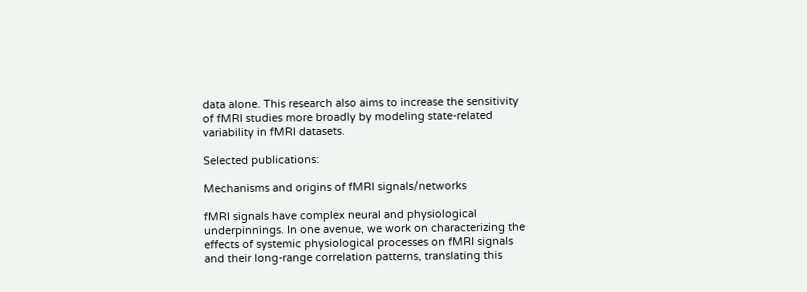data alone. This research also aims to increase the sensitivity of fMRI studies more broadly by modeling state-related variability in fMRI datasets.

Selected publications:

Mechanisms and origins of fMRI signals/networks

fMRI signals have complex neural and physiological underpinnings. In one avenue, we work on characterizing the effects of systemic physiological processes on fMRI signals and their long-range correlation patterns, translating this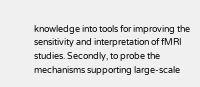knowledge into tools for improving the sensitivity and interpretation of fMRI studies. Secondly, to probe the mechanisms supporting large-scale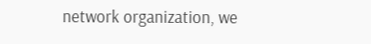network organization, we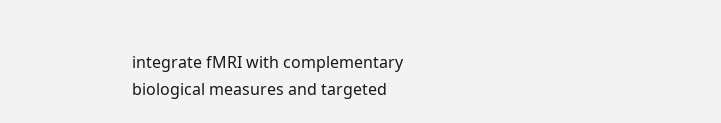integrate fMRI with complementary biological measures and targeted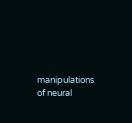manipulations of neural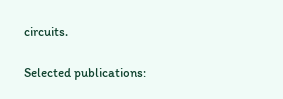circuits.

Selected publications: